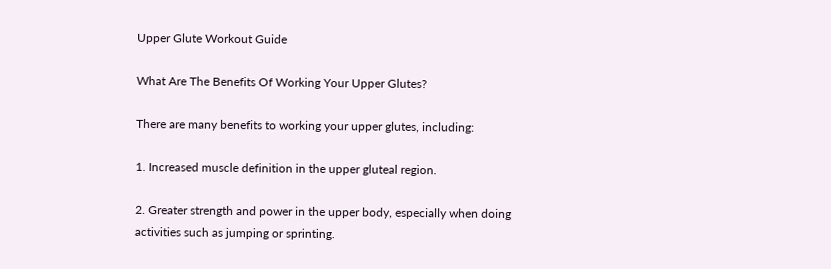Upper Glute Workout Guide

What Are The Benefits Of Working Your Upper Glutes?

There are many benefits to working your upper glutes, including:

1. Increased muscle definition in the upper gluteal region.

2. Greater strength and power in the upper body, especially when doing activities such as jumping or sprinting.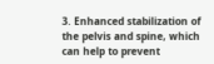3. Enhanced stabilization of the pelvis and spine, which can help to prevent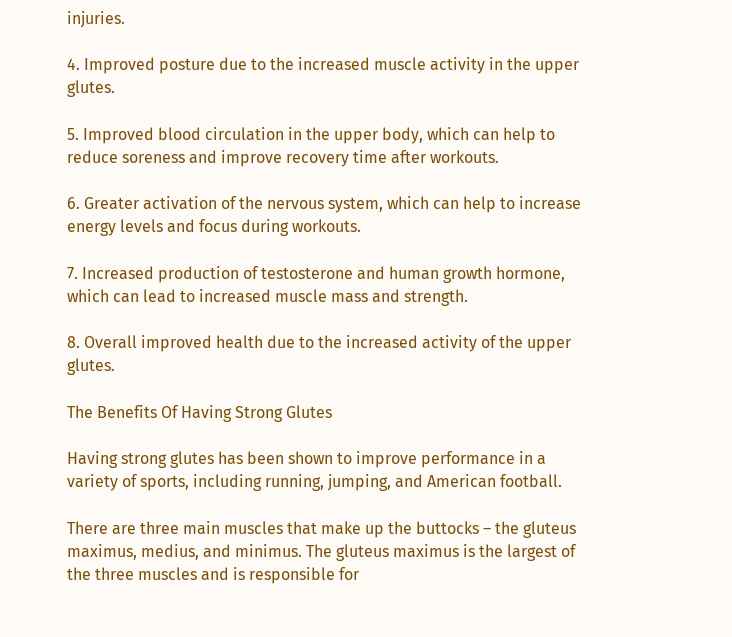injuries.

4. Improved posture due to the increased muscle activity in the upper glutes.

5. Improved blood circulation in the upper body, which can help to reduce soreness and improve recovery time after workouts.

6. Greater activation of the nervous system, which can help to increase energy levels and focus during workouts.

7. Increased production of testosterone and human growth hormone, which can lead to increased muscle mass and strength.

8. Overall improved health due to the increased activity of the upper glutes.

The Benefits Of Having Strong Glutes

Having strong glutes has been shown to improve performance in a variety of sports, including running, jumping, and American football.

There are three main muscles that make up the buttocks – the gluteus maximus, medius, and minimus. The gluteus maximus is the largest of the three muscles and is responsible for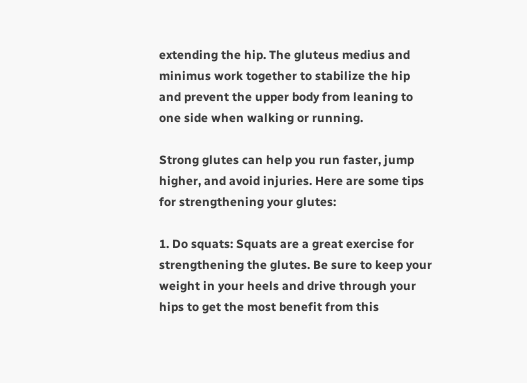extending the hip. The gluteus medius and minimus work together to stabilize the hip and prevent the upper body from leaning to one side when walking or running.

Strong glutes can help you run faster, jump higher, and avoid injuries. Here are some tips for strengthening your glutes:

1. Do squats: Squats are a great exercise for strengthening the glutes. Be sure to keep your weight in your heels and drive through your hips to get the most benefit from this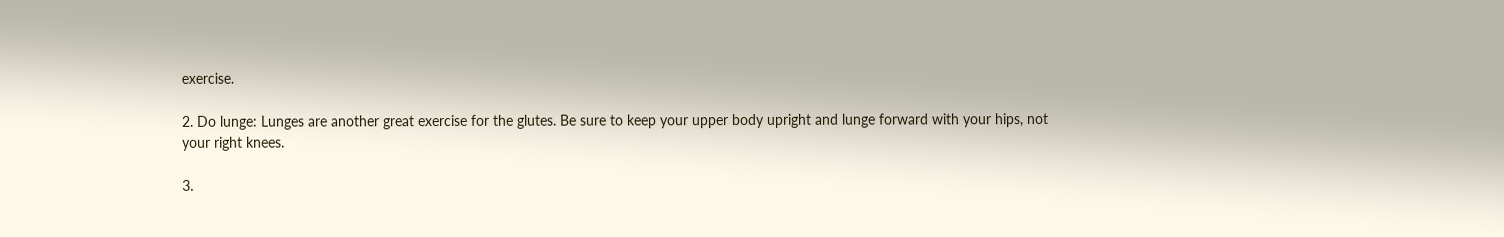exercise.

2. Do lunge: Lunges are another great exercise for the glutes. Be sure to keep your upper body upright and lunge forward with your hips, not your right knees.

3.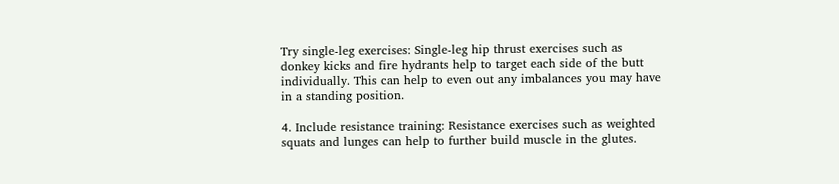Try single-leg exercises: Single-leg hip thrust exercises such as donkey kicks and fire hydrants help to target each side of the butt individually. This can help to even out any imbalances you may have in a standing position.

4. Include resistance training: Resistance exercises such as weighted squats and lunges can help to further build muscle in the glutes.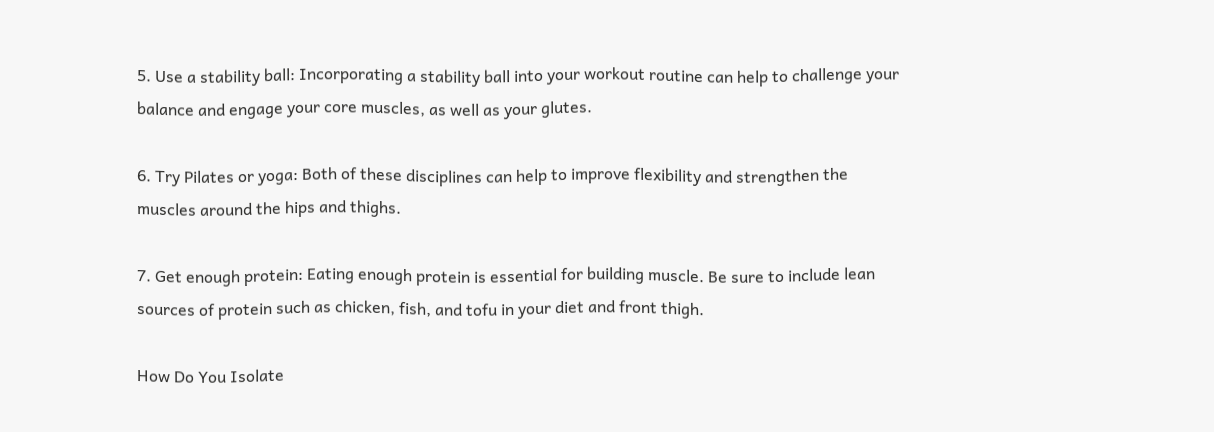5. Use a stability ball: Incorporating a stability ball into your workout routine can help to challenge your balance and engage your core muscles, as well as your glutes.

6. Try Pilates or yoga: Both of these disciplines can help to improve flexibility and strengthen the muscles around the hips and thighs.

7. Get enough protein: Eating enough protein is essential for building muscle. Be sure to include lean sources of protein such as chicken, fish, and tofu in your diet and front thigh.

How Do You Isolate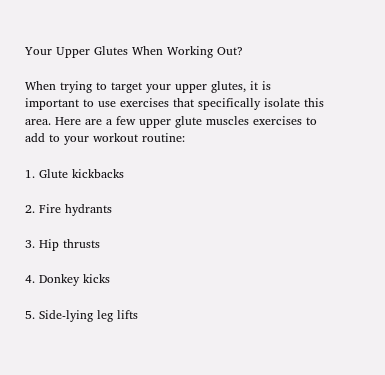Your Upper Glutes When Working Out?

When trying to target your upper glutes, it is important to use exercises that specifically isolate this area. Here are a few upper glute muscles exercises to add to your workout routine:

1. Glute kickbacks

2. Fire hydrants

3. Hip thrusts

4. Donkey kicks

5. Side-lying leg lifts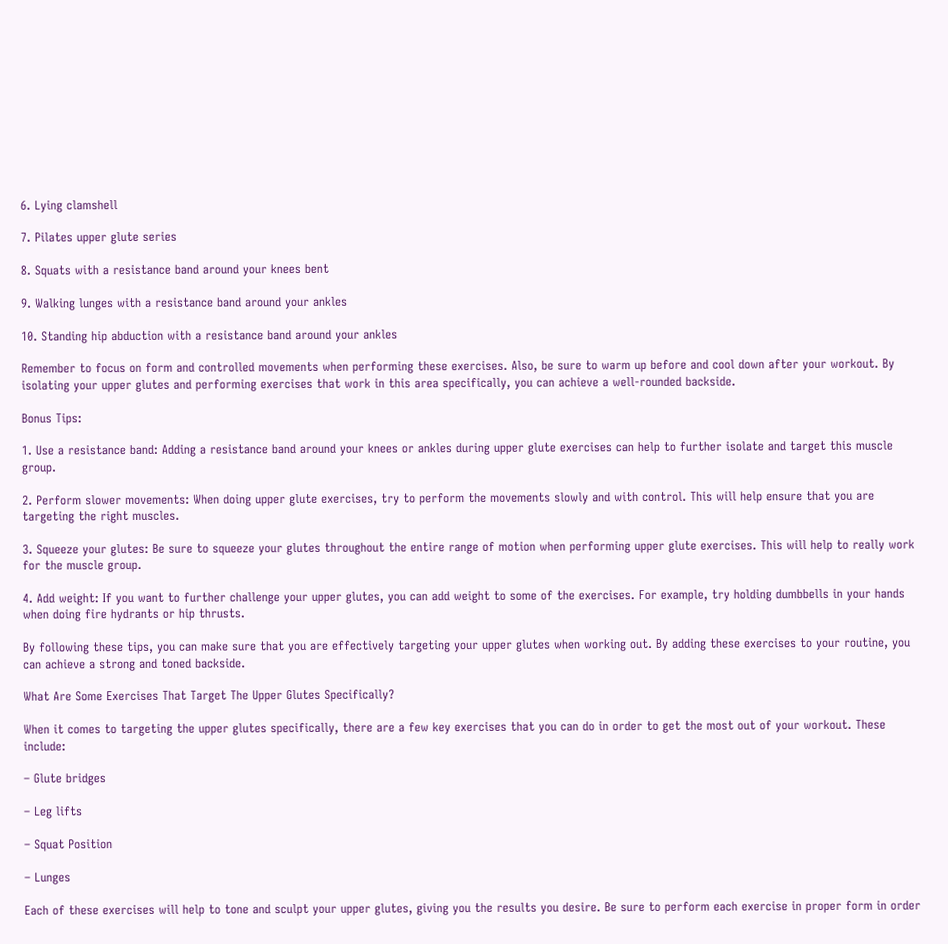6. Lying clamshell

7. Pilates upper glute series

8. Squats with a resistance band around your knees bent

9. Walking lunges with a resistance band around your ankles

10. Standing hip abduction with a resistance band around your ankles

Remember to focus on form and controlled movements when performing these exercises. Also, be sure to warm up before and cool down after your workout. By isolating your upper glutes and performing exercises that work in this area specifically, you can achieve a well-rounded backside.

Bonus Tips:

1. Use a resistance band: Adding a resistance band around your knees or ankles during upper glute exercises can help to further isolate and target this muscle group.

2. Perform slower movements: When doing upper glute exercises, try to perform the movements slowly and with control. This will help ensure that you are targeting the right muscles.

3. Squeeze your glutes: Be sure to squeeze your glutes throughout the entire range of motion when performing upper glute exercises. This will help to really work for the muscle group.

4. Add weight: If you want to further challenge your upper glutes, you can add weight to some of the exercises. For example, try holding dumbbells in your hands when doing fire hydrants or hip thrusts.

By following these tips, you can make sure that you are effectively targeting your upper glutes when working out. By adding these exercises to your routine, you can achieve a strong and toned backside.

What Are Some Exercises That Target The Upper Glutes Specifically?

When it comes to targeting the upper glutes specifically, there are a few key exercises that you can do in order to get the most out of your workout. These include:

– Glute bridges

– Leg lifts

– Squat Position

– Lunges

Each of these exercises will help to tone and sculpt your upper glutes, giving you the results you desire. Be sure to perform each exercise in proper form in order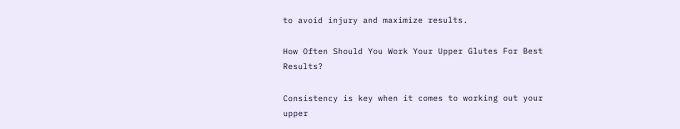to avoid injury and maximize results.

How Often Should You Work Your Upper Glutes For Best Results?

Consistency is key when it comes to working out your upper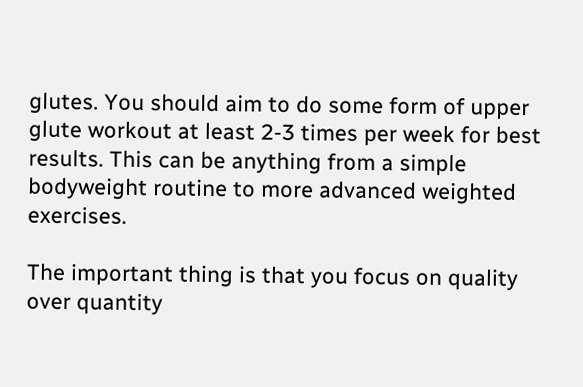glutes. You should aim to do some form of upper glute workout at least 2-3 times per week for best results. This can be anything from a simple bodyweight routine to more advanced weighted exercises.

The important thing is that you focus on quality over quantity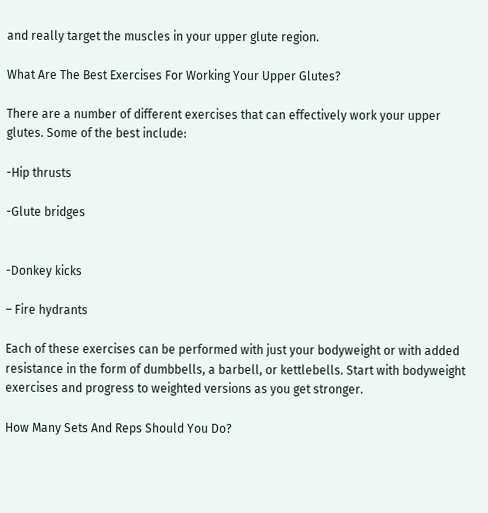and really target the muscles in your upper glute region.

What Are The Best Exercises For Working Your Upper Glutes?

There are a number of different exercises that can effectively work your upper glutes. Some of the best include:

-Hip thrusts

-Glute bridges


-Donkey kicks

– Fire hydrants

Each of these exercises can be performed with just your bodyweight or with added resistance in the form of dumbbells, a barbell, or kettlebells. Start with bodyweight exercises and progress to weighted versions as you get stronger.

How Many Sets And Reps Should You Do?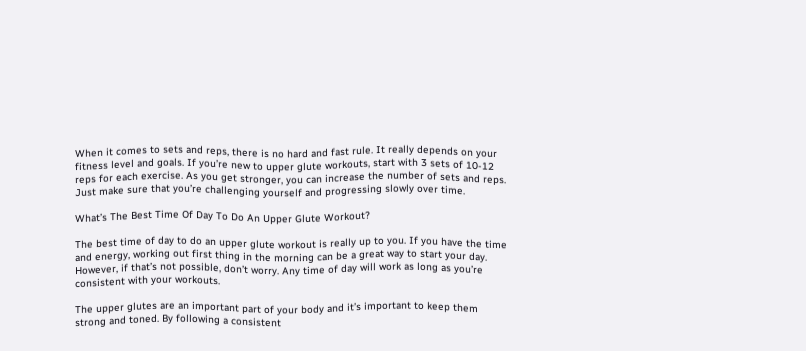When it comes to sets and reps, there is no hard and fast rule. It really depends on your fitness level and goals. If you’re new to upper glute workouts, start with 3 sets of 10-12 reps for each exercise. As you get stronger, you can increase the number of sets and reps. Just make sure that you’re challenging yourself and progressing slowly over time.

What’s The Best Time Of Day To Do An Upper Glute Workout?

The best time of day to do an upper glute workout is really up to you. If you have the time and energy, working out first thing in the morning can be a great way to start your day. However, if that’s not possible, don’t worry. Any time of day will work as long as you’re consistent with your workouts.

The upper glutes are an important part of your body and it’s important to keep them strong and toned. By following a consistent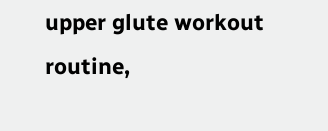upper glute workout routine,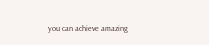you can achieve amazing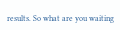results. So what are you waiting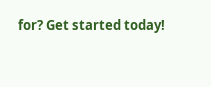for? Get started today!